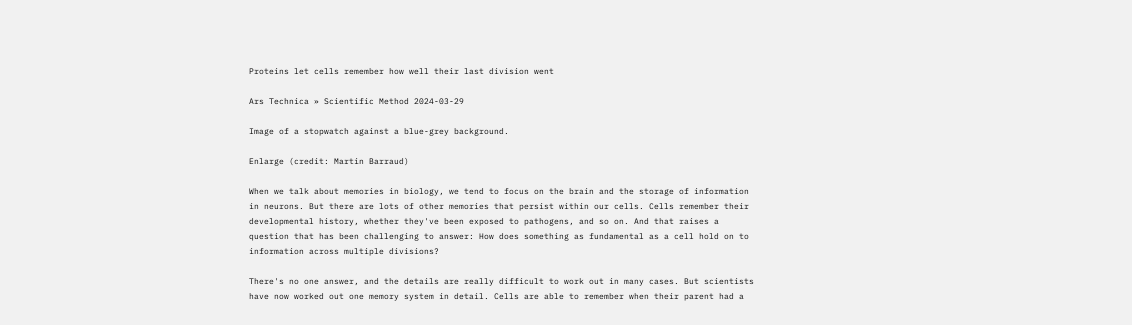Proteins let cells remember how well their last division went

Ars Technica » Scientific Method 2024-03-29

Image of a stopwatch against a blue-grey background.

Enlarge (credit: Martin Barraud)

When we talk about memories in biology, we tend to focus on the brain and the storage of information in neurons. But there are lots of other memories that persist within our cells. Cells remember their developmental history, whether they've been exposed to pathogens, and so on. And that raises a question that has been challenging to answer: How does something as fundamental as a cell hold on to information across multiple divisions?

There's no one answer, and the details are really difficult to work out in many cases. But scientists have now worked out one memory system in detail. Cells are able to remember when their parent had a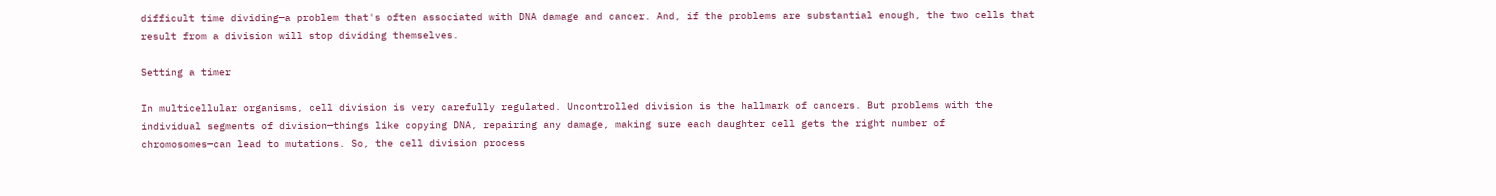difficult time dividing—a problem that's often associated with DNA damage and cancer. And, if the problems are substantial enough, the two cells that result from a division will stop dividing themselves.

Setting a timer

In multicellular organisms, cell division is very carefully regulated. Uncontrolled division is the hallmark of cancers. But problems with the individual segments of division—things like copying DNA, repairing any damage, making sure each daughter cell gets the right number of chromosomes—can lead to mutations. So, the cell division process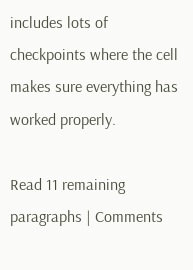includes lots of checkpoints where the cell makes sure everything has worked properly.

Read 11 remaining paragraphs | Comments